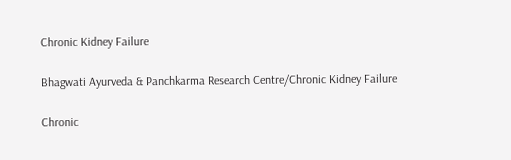Chronic Kidney Failure

Bhagwati Ayurveda & Panchkarma Research Centre/Chronic Kidney Failure

Chronic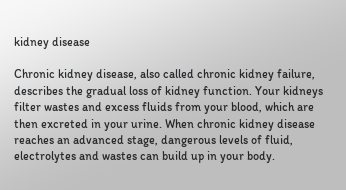kidney disease

Chronic kidney disease, also called chronic kidney failure, describes the gradual loss of kidney function. Your kidneys filter wastes and excess fluids from your blood, which are then excreted in your urine. When chronic kidney disease reaches an advanced stage, dangerous levels of fluid, electrolytes and wastes can build up in your body.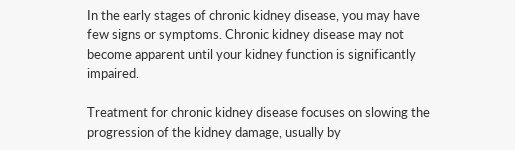In the early stages of chronic kidney disease, you may have few signs or symptoms. Chronic kidney disease may not become apparent until your kidney function is significantly impaired.

Treatment for chronic kidney disease focuses on slowing the progression of the kidney damage, usually by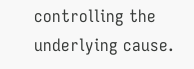controlling the underlying cause.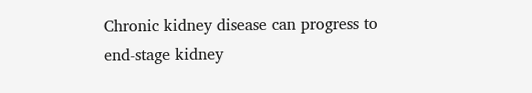Chronic kidney disease can progress to end-stage kidney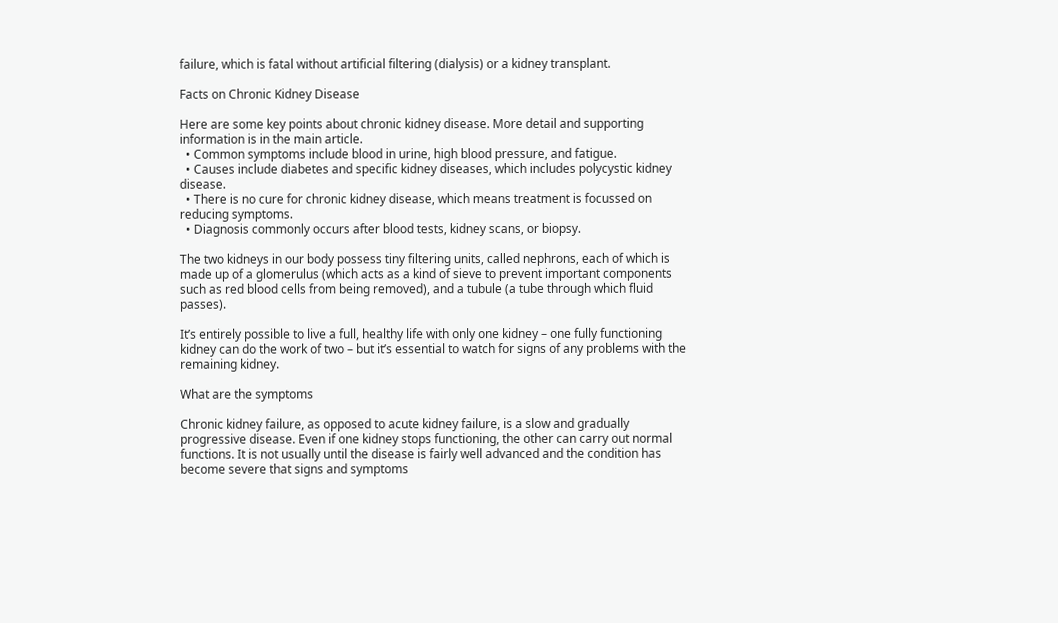failure, which is fatal without artificial filtering (dialysis) or a kidney transplant.

Facts on Chronic Kidney Disease

Here are some key points about chronic kidney disease. More detail and supporting information is in the main article.
  • Common symptoms include blood in urine, high blood pressure, and fatigue.
  • Causes include diabetes and specific kidney diseases, which includes polycystic kidney disease.
  • There is no cure for chronic kidney disease, which means treatment is focussed on reducing symptoms.
  • Diagnosis commonly occurs after blood tests, kidney scans, or biopsy.

The two kidneys in our body possess tiny filtering units, called nephrons, each of which is made up of a glomerulus (which acts as a kind of sieve to prevent important components such as red blood cells from being removed), and a tubule (a tube through which fluid passes).

It’s entirely possible to live a full, healthy life with only one kidney – one fully functioning kidney can do the work of two – but it’s essential to watch for signs of any problems with the remaining kidney.

What are the symptoms

Chronic kidney failure, as opposed to acute kidney failure, is a slow and gradually progressive disease. Even if one kidney stops functioning, the other can carry out normal functions. It is not usually until the disease is fairly well advanced and the condition has become severe that signs and symptoms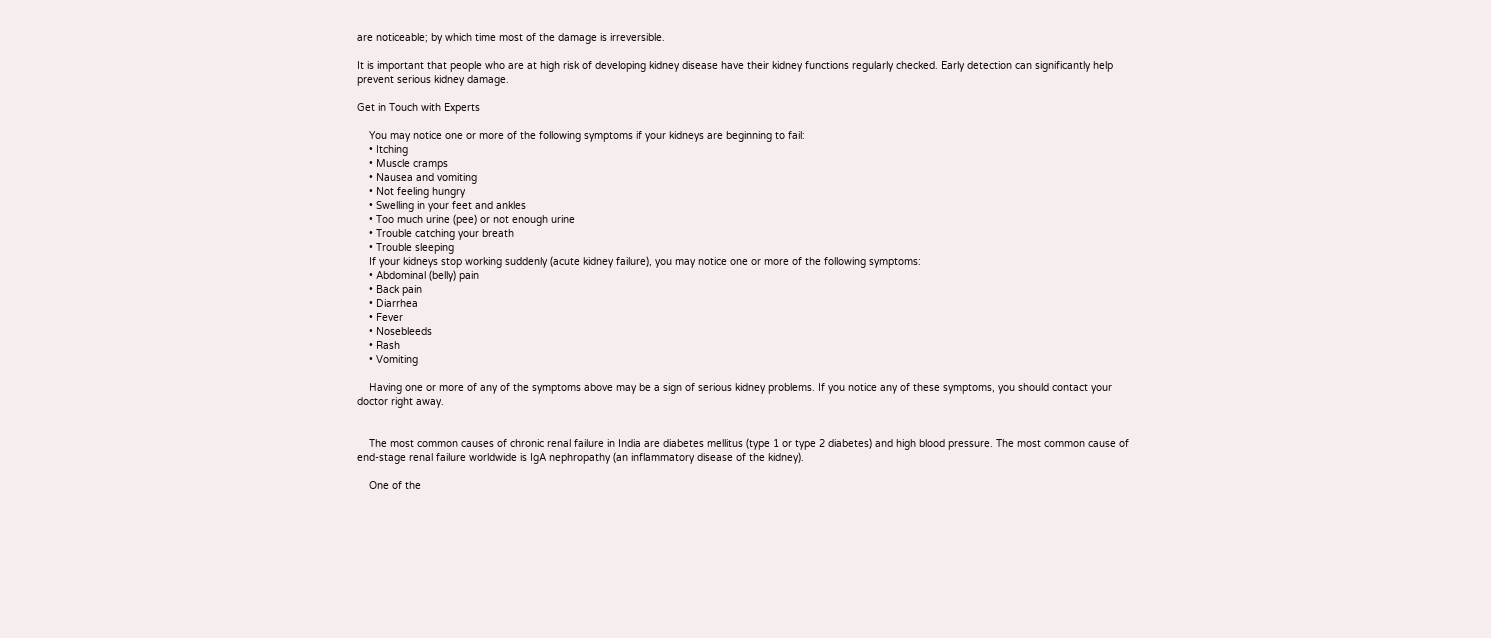are noticeable; by which time most of the damage is irreversible.

It is important that people who are at high risk of developing kidney disease have their kidney functions regularly checked. Early detection can significantly help prevent serious kidney damage.

Get in Touch with Experts

    You may notice one or more of the following symptoms if your kidneys are beginning to fail:
    • Itching
    • Muscle cramps
    • Nausea and vomiting
    • Not feeling hungry
    • Swelling in your feet and ankles
    • Too much urine (pee) or not enough urine
    • Trouble catching your breath
    • Trouble sleeping
    If your kidneys stop working suddenly (acute kidney failure), you may notice one or more of the following symptoms:
    • Abdominal (belly) pain
    • Back pain
    • Diarrhea
    • Fever
    • Nosebleeds
    • Rash
    • Vomiting

    Having one or more of any of the symptoms above may be a sign of serious kidney problems. If you notice any of these symptoms, you should contact your doctor right away.


    The most common causes of chronic renal failure in India are diabetes mellitus (type 1 or type 2 diabetes) and high blood pressure. The most common cause of end-stage renal failure worldwide is IgA nephropathy (an inflammatory disease of the kidney).

    One of the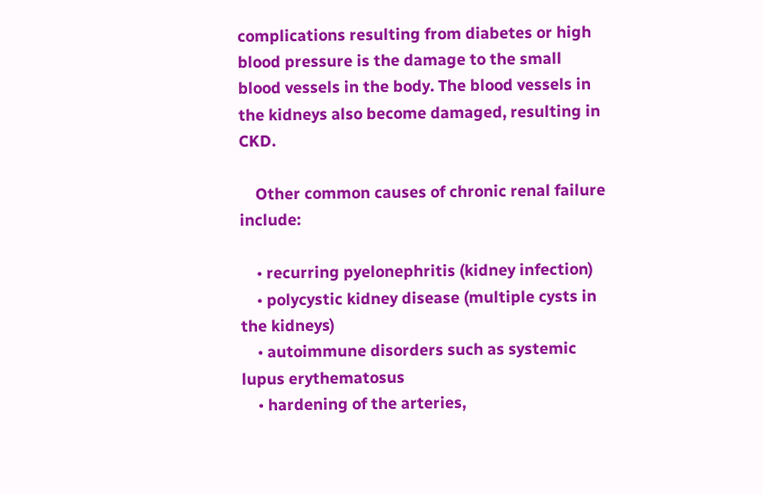complications resulting from diabetes or high blood pressure is the damage to the small blood vessels in the body. The blood vessels in the kidneys also become damaged, resulting in CKD.

    Other common causes of chronic renal failure include:

    • recurring pyelonephritis (kidney infection)
    • polycystic kidney disease (multiple cysts in the kidneys)
    • autoimmune disorders such as systemic lupus erythematosus
    • hardening of the arteries,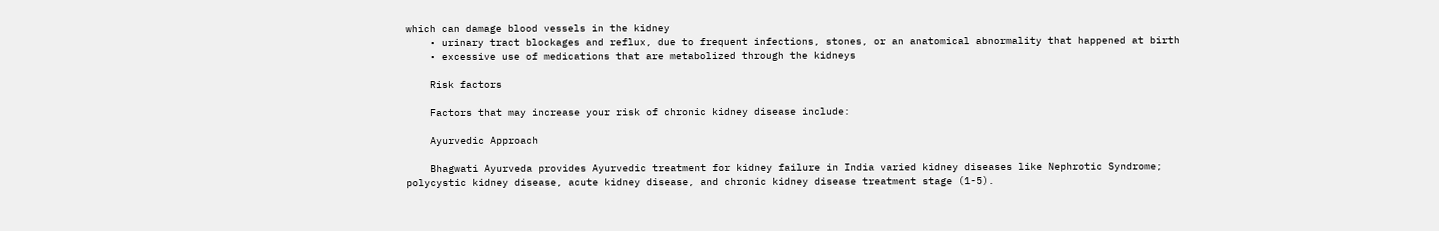which can damage blood vessels in the kidney
    • urinary tract blockages and reflux, due to frequent infections, stones, or an anatomical abnormality that happened at birth
    • excessive use of medications that are metabolized through the kidneys

    Risk factors

    Factors that may increase your risk of chronic kidney disease include:

    Ayurvedic Approach

    Bhagwati Ayurveda provides Ayurvedic treatment for kidney failure in India varied kidney diseases like Nephrotic Syndrome; polycystic kidney disease, acute kidney disease, and chronic kidney disease treatment stage (1-5).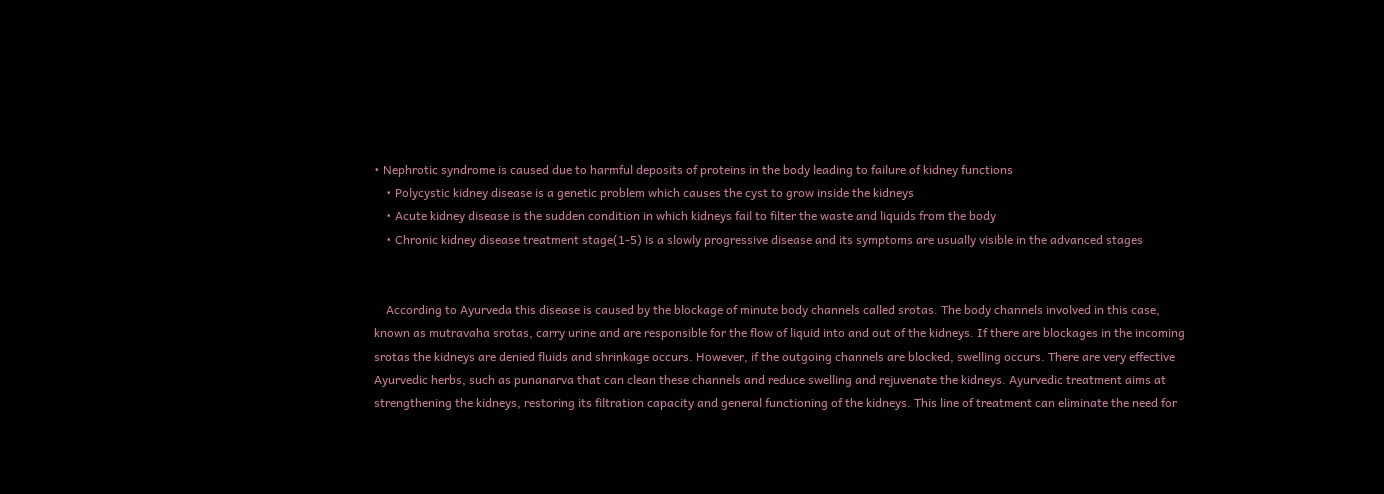• Nephrotic syndrome is caused due to harmful deposits of proteins in the body leading to failure of kidney functions
    • Polycystic kidney disease is a genetic problem which causes the cyst to grow inside the kidneys
    • Acute kidney disease is the sudden condition in which kidneys fail to filter the waste and liquids from the body
    • Chronic kidney disease treatment stage(1-5) is a slowly progressive disease and its symptoms are usually visible in the advanced stages


    According to Ayurveda this disease is caused by the blockage of minute body channels called srotas. The body channels involved in this case, known as mutravaha srotas, carry urine and are responsible for the flow of liquid into and out of the kidneys. If there are blockages in the incoming srotas the kidneys are denied fluids and shrinkage occurs. However, if the outgoing channels are blocked, swelling occurs. There are very effective Ayurvedic herbs, such as punanarva that can clean these channels and reduce swelling and rejuvenate the kidneys. Ayurvedic treatment aims at strengthening the kidneys, restoring its filtration capacity and general functioning of the kidneys. This line of treatment can eliminate the need for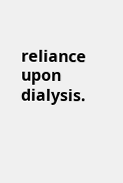reliance upon dialysis.